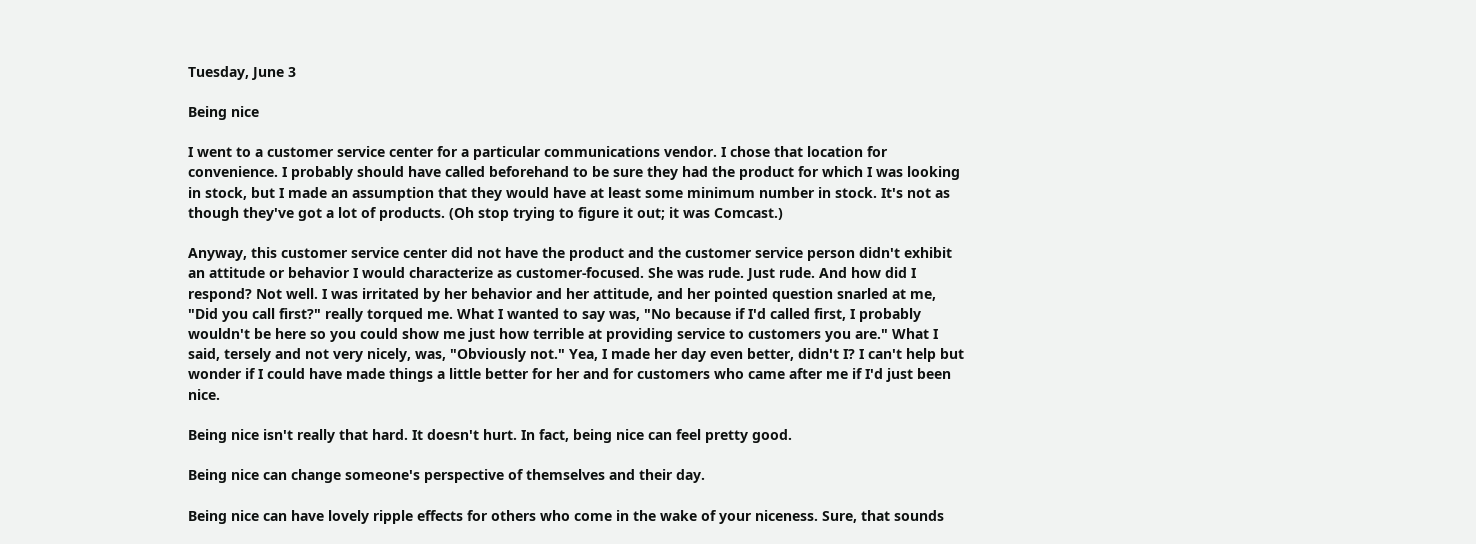Tuesday, June 3

Being nice

I went to a customer service center for a particular communications vendor. I chose that location for convenience. I probably should have called beforehand to be sure they had the product for which I was looking in stock, but I made an assumption that they would have at least some minimum number in stock. It's not as though they've got a lot of products. (Oh stop trying to figure it out; it was Comcast.)

Anyway, this customer service center did not have the product and the customer service person didn't exhibit an attitude or behavior I would characterize as customer-focused. She was rude. Just rude. And how did I respond? Not well. I was irritated by her behavior and her attitude, and her pointed question snarled at me, "Did you call first?" really torqued me. What I wanted to say was, "No because if I'd called first, I probably wouldn't be here so you could show me just how terrible at providing service to customers you are." What I said, tersely and not very nicely, was, "Obviously not." Yea, I made her day even better, didn't I? I can't help but wonder if I could have made things a little better for her and for customers who came after me if I'd just been nice.

Being nice isn't really that hard. It doesn't hurt. In fact, being nice can feel pretty good.

Being nice can change someone's perspective of themselves and their day.

Being nice can have lovely ripple effects for others who come in the wake of your niceness. Sure, that sounds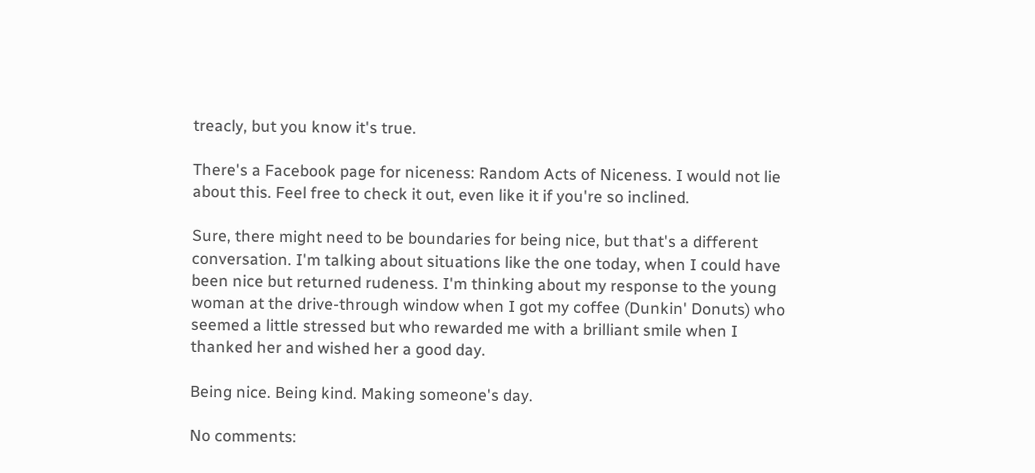treacly, but you know it's true.

There's a Facebook page for niceness: Random Acts of Niceness. I would not lie about this. Feel free to check it out, even like it if you're so inclined.

Sure, there might need to be boundaries for being nice, but that's a different conversation. I'm talking about situations like the one today, when I could have been nice but returned rudeness. I'm thinking about my response to the young woman at the drive-through window when I got my coffee (Dunkin' Donuts) who seemed a little stressed but who rewarded me with a brilliant smile when I thanked her and wished her a good day.

Being nice. Being kind. Making someone's day.

No comments: